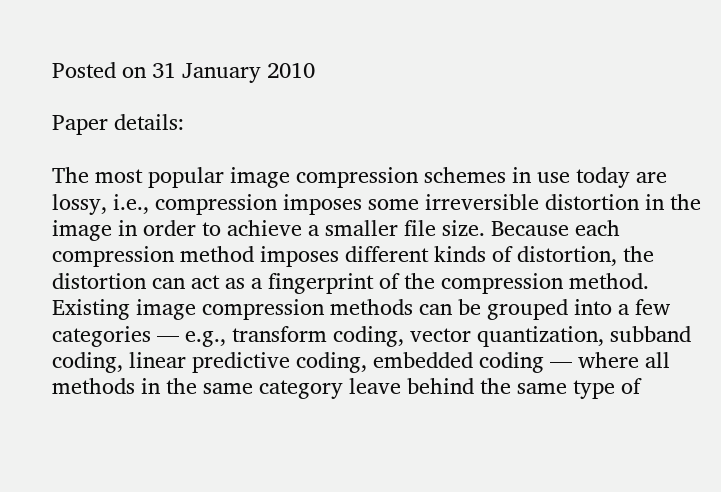Posted on 31 January 2010

Paper details:

The most popular image compression schemes in use today are lossy, i.e., compression imposes some irreversible distortion in the image in order to achieve a smaller file size. Because each compression method imposes different kinds of distortion, the distortion can act as a fingerprint of the compression method. Existing image compression methods can be grouped into a few categories — e.g., transform coding, vector quantization, subband coding, linear predictive coding, embedded coding — where all methods in the same category leave behind the same type of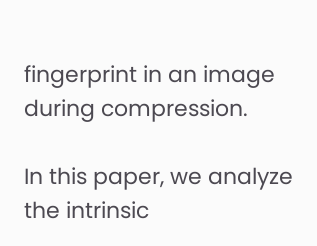fingerprint in an image during compression.

In this paper, we analyze the intrinsic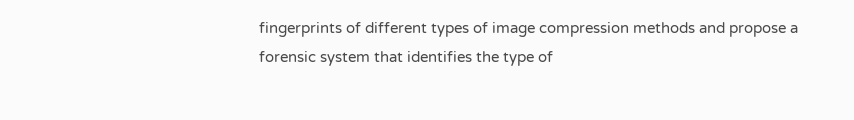fingerprints of different types of image compression methods and propose a forensic system that identifies the type of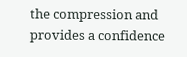the compression and provides a confidence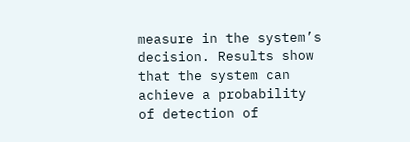measure in the system’s decision. Results show that the system can achieve a probability of detection of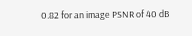0.82 for an image PSNR of 40 dB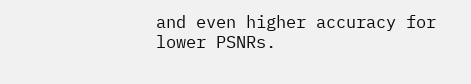and even higher accuracy for lower PSNRs.